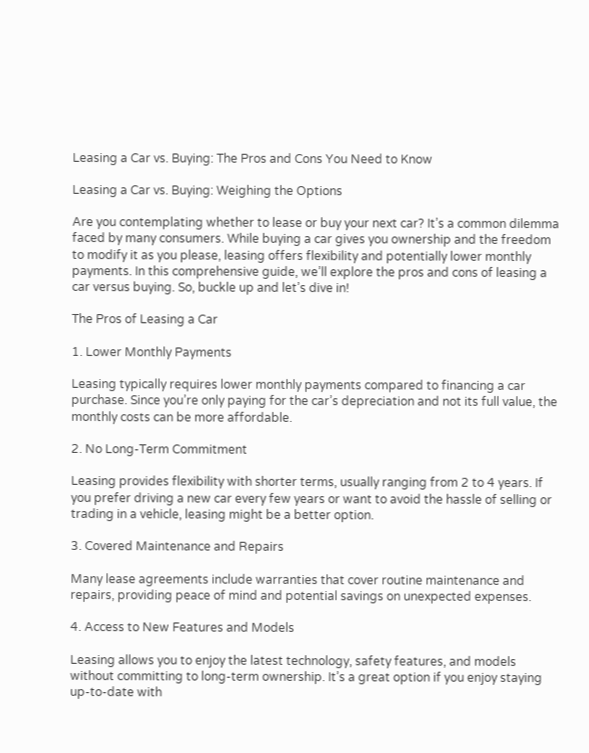Leasing a Car vs. Buying: The Pros and Cons You Need to Know

Leasing a Car vs. Buying: Weighing the Options

Are you contemplating whether to lease or buy your next car? It’s a common dilemma faced by many consumers. While buying a car gives you ownership and the freedom to modify it as you please, leasing offers flexibility and potentially lower monthly payments. In this comprehensive guide, we’ll explore the pros and cons of leasing a car versus buying. So, buckle up and let’s dive in!

The Pros of Leasing a Car

1. Lower Monthly Payments

Leasing typically requires lower monthly payments compared to financing a car purchase. Since you’re only paying for the car’s depreciation and not its full value, the monthly costs can be more affordable.

2. No Long-Term Commitment

Leasing provides flexibility with shorter terms, usually ranging from 2 to 4 years. If you prefer driving a new car every few years or want to avoid the hassle of selling or trading in a vehicle, leasing might be a better option.

3. Covered Maintenance and Repairs

Many lease agreements include warranties that cover routine maintenance and repairs, providing peace of mind and potential savings on unexpected expenses.

4. Access to New Features and Models

Leasing allows you to enjoy the latest technology, safety features, and models without committing to long-term ownership. It’s a great option if you enjoy staying up-to-date with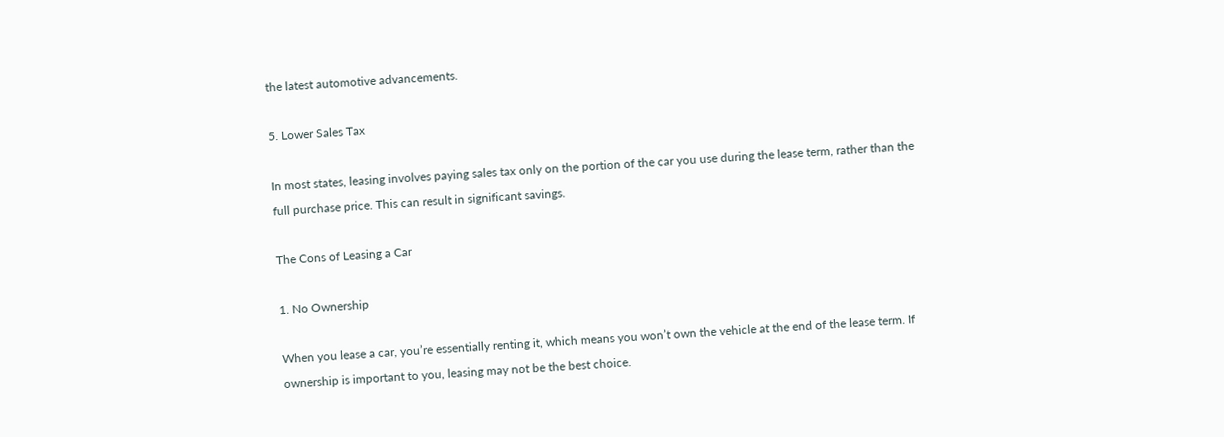the latest automotive advancements.

5. Lower Sales Tax

In most states, leasing involves paying sales tax only on the portion of the car you use during the lease term, rather than the full purchase price. This can result in significant savings.

The Cons of Leasing a Car

1. No Ownership

When you lease a car, you’re essentially renting it, which means you won’t own the vehicle at the end of the lease term. If ownership is important to you, leasing may not be the best choice.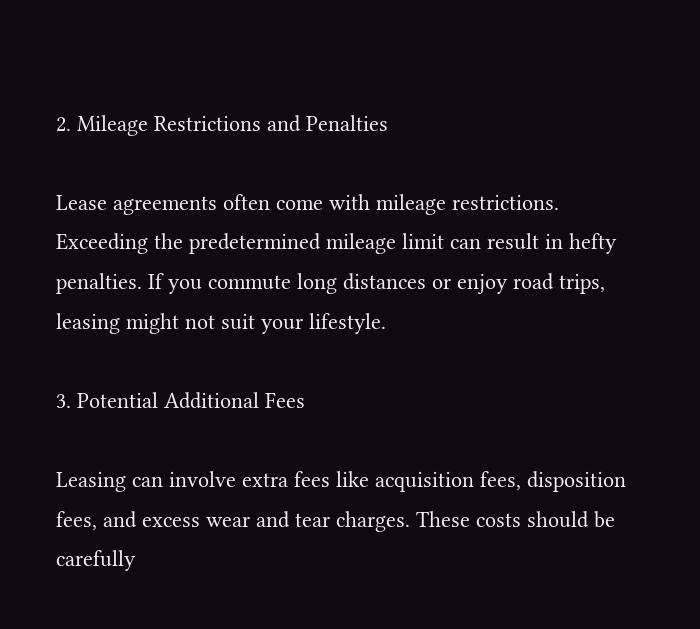2. Mileage Restrictions and Penalties

Lease agreements often come with mileage restrictions. Exceeding the predetermined mileage limit can result in hefty penalties. If you commute long distances or enjoy road trips, leasing might not suit your lifestyle.

3. Potential Additional Fees

Leasing can involve extra fees like acquisition fees, disposition fees, and excess wear and tear charges. These costs should be carefully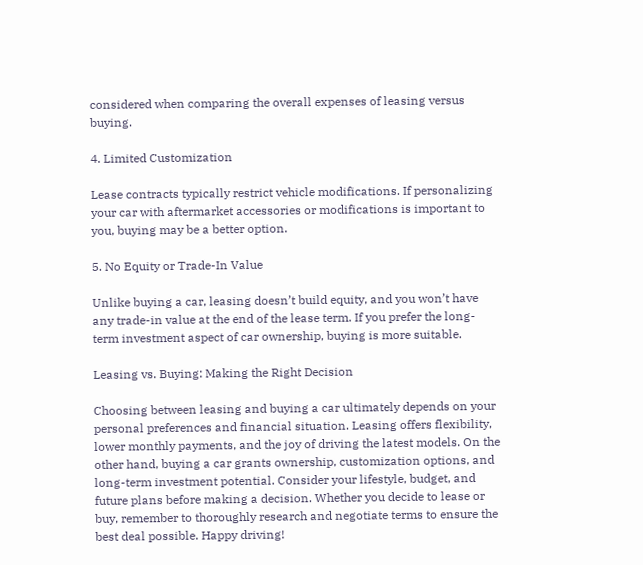considered when comparing the overall expenses of leasing versus buying.

4. Limited Customization

Lease contracts typically restrict vehicle modifications. If personalizing your car with aftermarket accessories or modifications is important to you, buying may be a better option.

5. No Equity or Trade-In Value

Unlike buying a car, leasing doesn’t build equity, and you won’t have any trade-in value at the end of the lease term. If you prefer the long-term investment aspect of car ownership, buying is more suitable.

Leasing vs. Buying: Making the Right Decision

Choosing between leasing and buying a car ultimately depends on your personal preferences and financial situation. Leasing offers flexibility, lower monthly payments, and the joy of driving the latest models. On the other hand, buying a car grants ownership, customization options, and long-term investment potential. Consider your lifestyle, budget, and future plans before making a decision. Whether you decide to lease or buy, remember to thoroughly research and negotiate terms to ensure the best deal possible. Happy driving!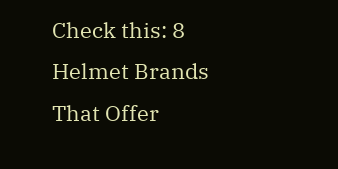Check this: 8 Helmet Brands That Offer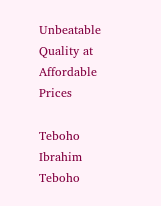Unbeatable Quality at Affordable Prices

Teboho Ibrahim
Teboho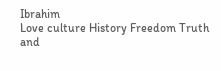Ibrahim
Love culture History Freedom Truth and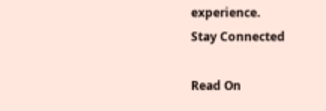experience.
Stay Connected

Read On